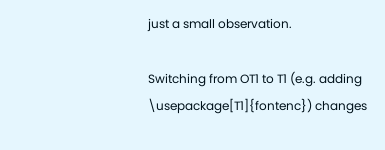just a small observation.

Switching from OT1 to T1 (e.g. adding \usepackage[T1]{fontenc}) changes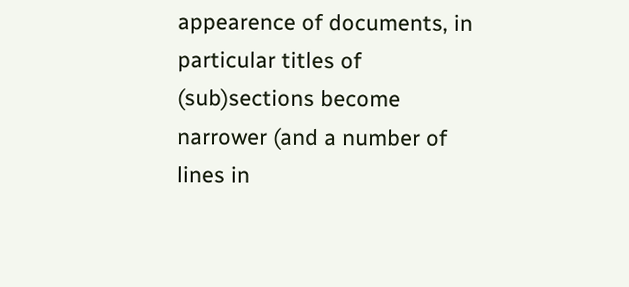appearence of documents, in particular titles of (sub)sections become
narrower (and a number of lines in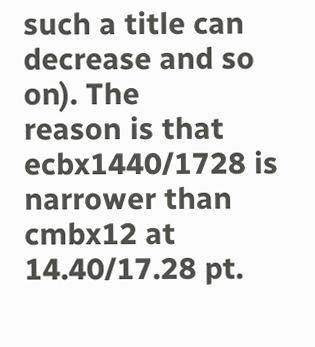such a title can decrease and so on). The
reason is that ecbx1440/1728 is narrower than cmbx12 at 14.40/17.28 pt.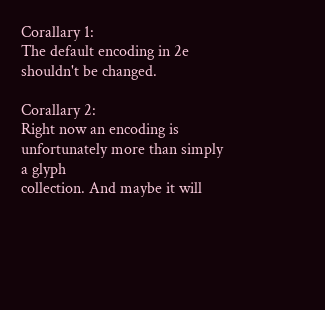Corallary 1:
The default encoding in 2e shouldn't be changed.

Corallary 2:
Right now an encoding is unfortunately more than simply a glyph
collection. And maybe it will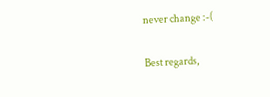never change :-(

Best regards,